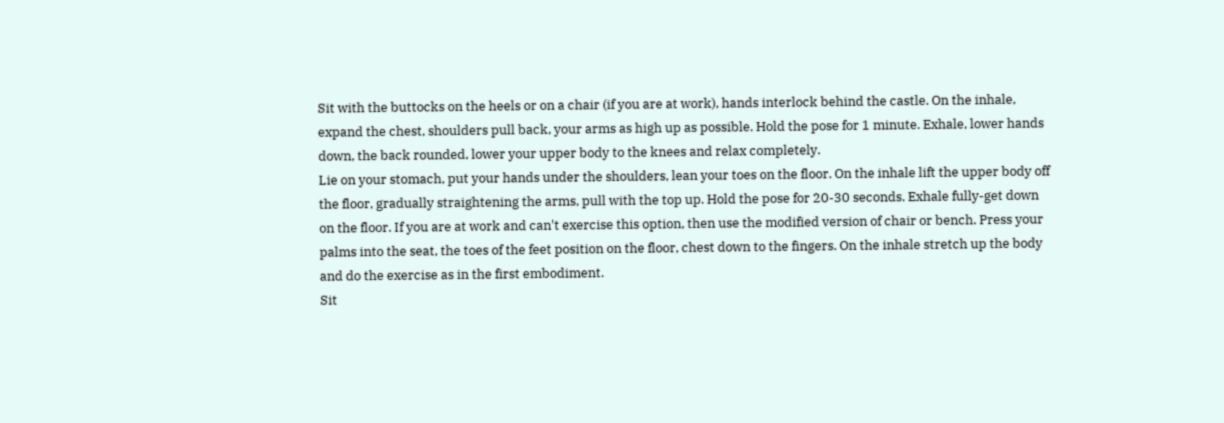Sit with the buttocks on the heels or on a chair (if you are at work), hands interlock behind the castle. On the inhale, expand the chest, shoulders pull back, your arms as high up as possible. Hold the pose for 1 minute. Exhale, lower hands down, the back rounded, lower your upper body to the knees and relax completely.
Lie on your stomach, put your hands under the shoulders, lean your toes on the floor. On the inhale lift the upper body off the floor, gradually straightening the arms, pull with the top up. Hold the pose for 20-30 seconds. Exhale fully-get down on the floor. If you are at work and can't exercise this option, then use the modified version of chair or bench. Press your palms into the seat, the toes of the feet position on the floor, chest down to the fingers. On the inhale stretch up the body and do the exercise as in the first embodiment.
Sit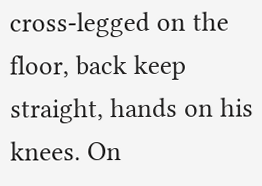cross-legged on the floor, back keep straight, hands on his knees. On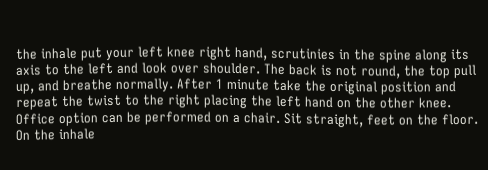the inhale put your left knee right hand, scrutinies in the spine along its axis to the left and look over shoulder. The back is not round, the top pull up, and breathe normally. After 1 minute take the original position and repeat the twist to the right placing the left hand on the other knee. Office option can be performed on a chair. Sit straight, feet on the floor. On the inhale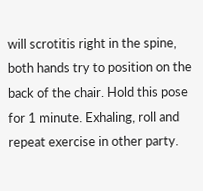will scrotitis right in the spine, both hands try to position on the back of the chair. Hold this pose for 1 minute. Exhaling, roll and repeat exercise in other party.